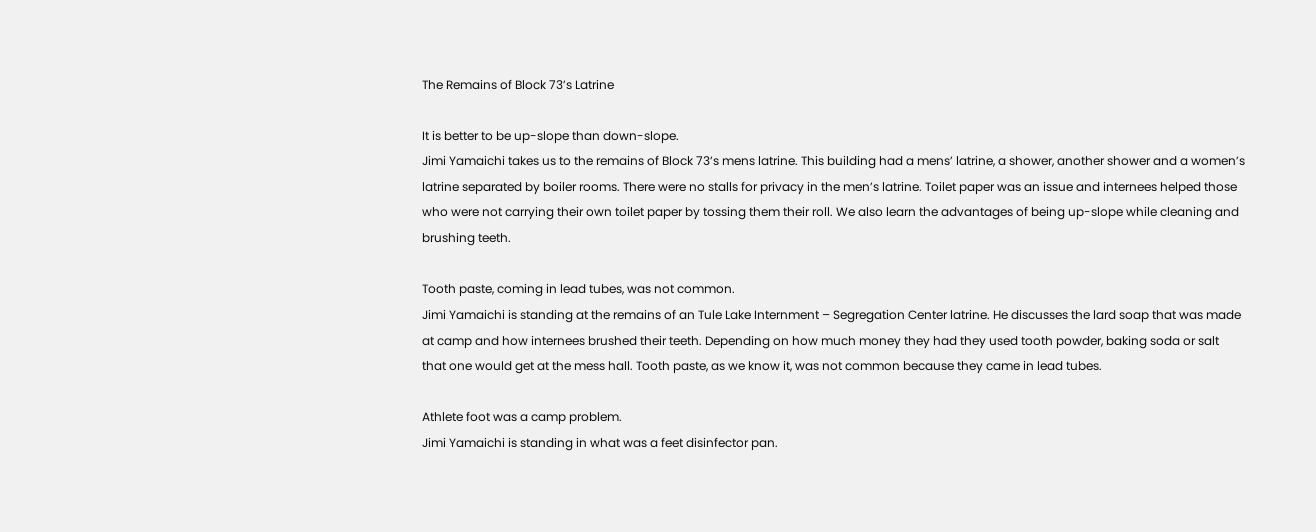The Remains of Block 73’s Latrine

It is better to be up-slope than down-slope.
Jimi Yamaichi takes us to the remains of Block 73’s mens latrine. This building had a mens’ latrine, a shower, another shower and a women’s latrine separated by boiler rooms. There were no stalls for privacy in the men’s latrine. Toilet paper was an issue and internees helped those who were not carrying their own toilet paper by tossing them their roll. We also learn the advantages of being up-slope while cleaning and brushing teeth.

Tooth paste, coming in lead tubes, was not common.
Jimi Yamaichi is standing at the remains of an Tule Lake Internment – Segregation Center latrine. He discusses the lard soap that was made at camp and how internees brushed their teeth. Depending on how much money they had they used tooth powder, baking soda or salt that one would get at the mess hall. Tooth paste, as we know it, was not common because they came in lead tubes.

Athlete foot was a camp problem.
Jimi Yamaichi is standing in what was a feet disinfector pan.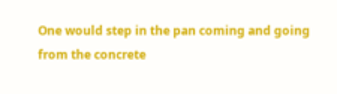One would step in the pan coming and going from the concrete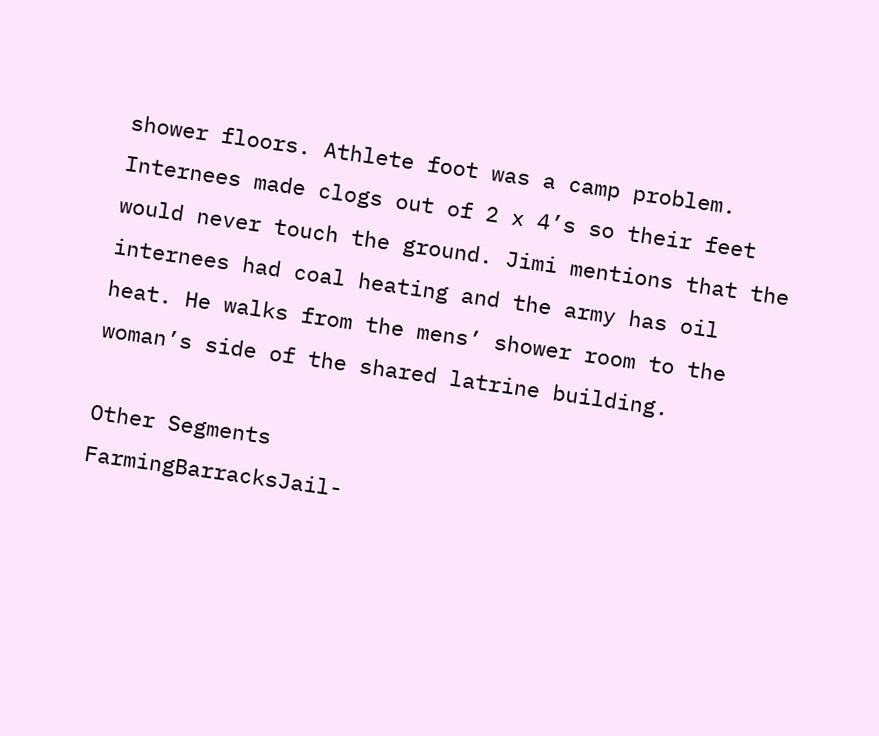shower floors. Athlete foot was a camp problem. Internees made clogs out of 2 x 4’s so their feet would never touch the ground. Jimi mentions that the internees had coal heating and the army has oil heat. He walks from the mens’ shower room to the woman’s side of the shared latrine building.

Other Segments
FarmingBarracksJail-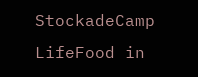StockadeCamp LifeFood in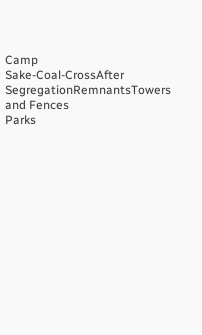Camp
Sake-Coal-CrossAfter SegregationRemnantsTowers and Fences
Parks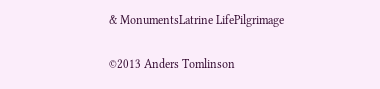& MonumentsLatrine LifePilgrimage

©2013 Anders Tomlinson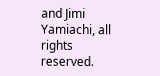and Jimi Yamiachi, all rights reserved.